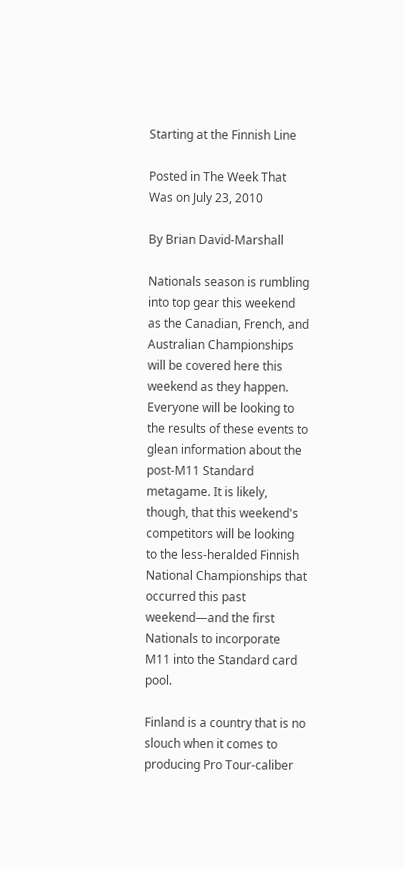Starting at the Finnish Line

Posted in The Week That Was on July 23, 2010

By Brian David-Marshall

Nationals season is rumbling into top gear this weekend as the Canadian, French, and Australian Championships will be covered here this weekend as they happen. Everyone will be looking to the results of these events to glean information about the post-M11 Standard metagame. It is likely, though, that this weekend's competitors will be looking to the less-heralded Finnish National Championships that occurred this past weekend—and the first Nationals to incorporate M11 into the Standard card pool.

Finland is a country that is no slouch when it comes to producing Pro Tour-caliber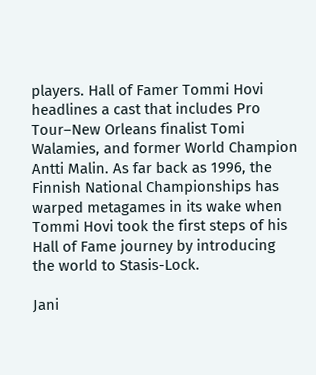players. Hall of Famer Tommi Hovi headlines a cast that includes Pro Tour–New Orleans finalist Tomi Walamies, and former World Champion Antti Malin. As far back as 1996, the Finnish National Championships has warped metagames in its wake when Tommi Hovi took the first steps of his Hall of Fame journey by introducing the world to Stasis-Lock.

Jani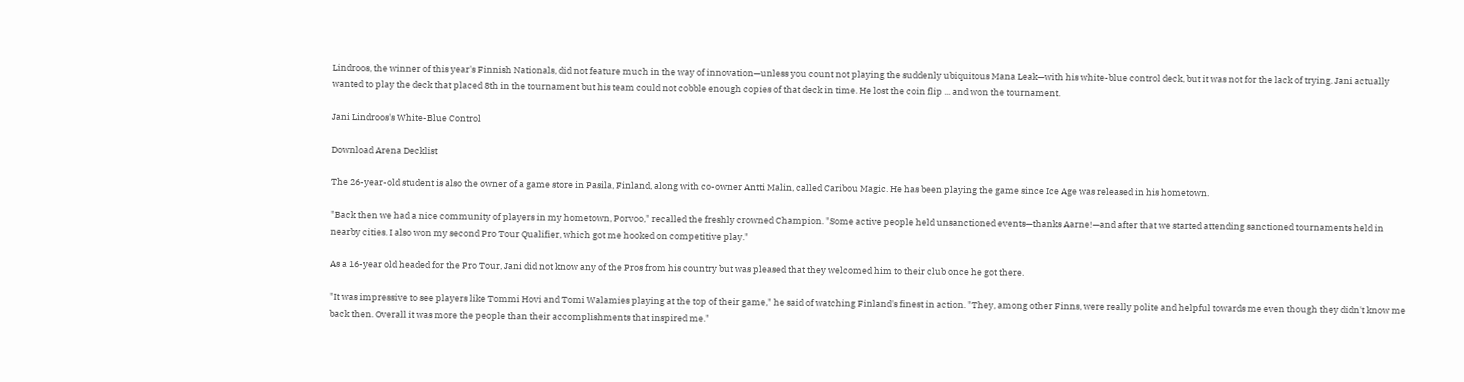Lindroos, the winner of this year's Finnish Nationals, did not feature much in the way of innovation—unless you count not playing the suddenly ubiquitous Mana Leak—with his white-blue control deck, but it was not for the lack of trying. Jani actually wanted to play the deck that placed 8th in the tournament but his team could not cobble enough copies of that deck in time. He lost the coin flip ... and won the tournament.

Jani Lindroos's White-Blue Control

Download Arena Decklist

The 26-year-old student is also the owner of a game store in Pasila, Finland, along with co-owner Antti Malin, called Caribou Magic. He has been playing the game since Ice Age was released in his hometown.

"Back then we had a nice community of players in my hometown, Porvoo," recalled the freshly crowned Champion. "Some active people held unsanctioned events—thanks Aarne!—and after that we started attending sanctioned tournaments held in nearby cities. I also won my second Pro Tour Qualifier, which got me hooked on competitive play."

As a 16-year old headed for the Pro Tour, Jani did not know any of the Pros from his country but was pleased that they welcomed him to their club once he got there.

"It was impressive to see players like Tommi Hovi and Tomi Walamies playing at the top of their game," he said of watching Finland's finest in action. "They, among other Finns, were really polite and helpful towards me even though they didn't know me back then. Overall it was more the people than their accomplishments that inspired me."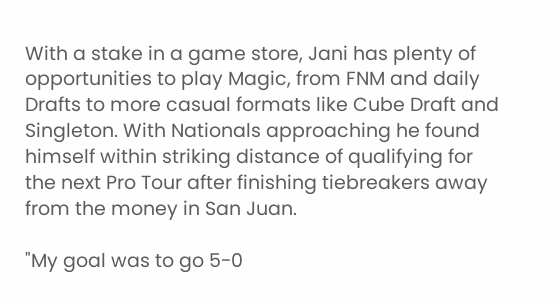With a stake in a game store, Jani has plenty of opportunities to play Magic, from FNM and daily Drafts to more casual formats like Cube Draft and Singleton. With Nationals approaching he found himself within striking distance of qualifying for the next Pro Tour after finishing tiebreakers away from the money in San Juan.

"My goal was to go 5-0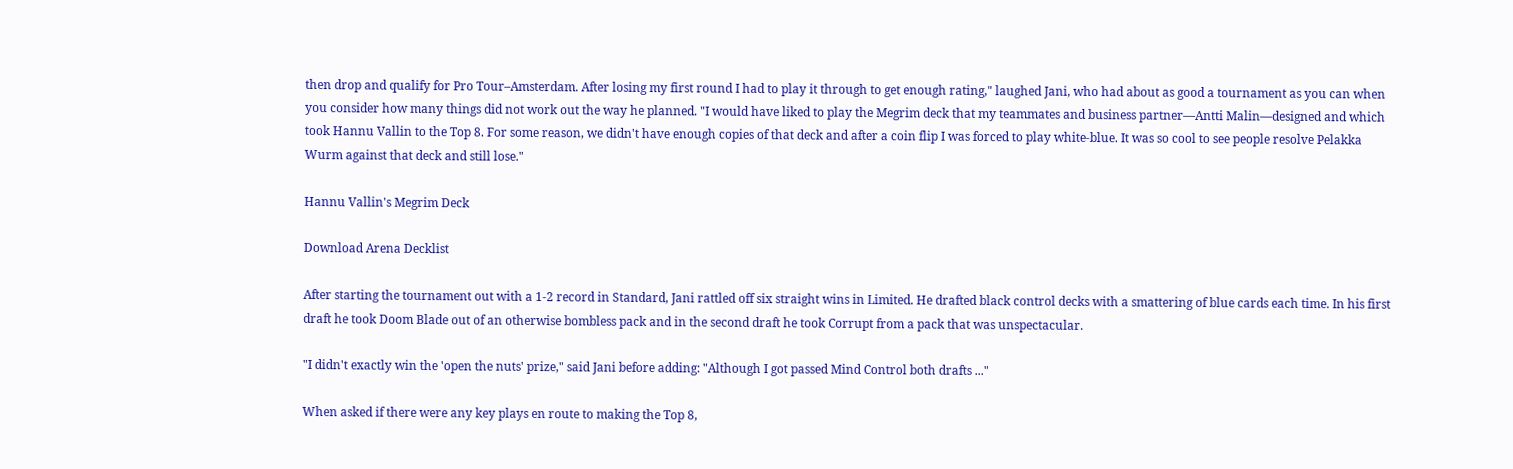then drop and qualify for Pro Tour–Amsterdam. After losing my first round I had to play it through to get enough rating," laughed Jani, who had about as good a tournament as you can when you consider how many things did not work out the way he planned. "I would have liked to play the Megrim deck that my teammates and business partner—Antti Malin—designed and which took Hannu Vallin to the Top 8. For some reason, we didn't have enough copies of that deck and after a coin flip I was forced to play white-blue. It was so cool to see people resolve Pelakka Wurm against that deck and still lose."

Hannu Vallin's Megrim Deck

Download Arena Decklist

After starting the tournament out with a 1-2 record in Standard, Jani rattled off six straight wins in Limited. He drafted black control decks with a smattering of blue cards each time. In his first draft he took Doom Blade out of an otherwise bombless pack and in the second draft he took Corrupt from a pack that was unspectacular.

"I didn't exactly win the 'open the nuts' prize," said Jani before adding: "Although I got passed Mind Control both drafts ..."

When asked if there were any key plays en route to making the Top 8,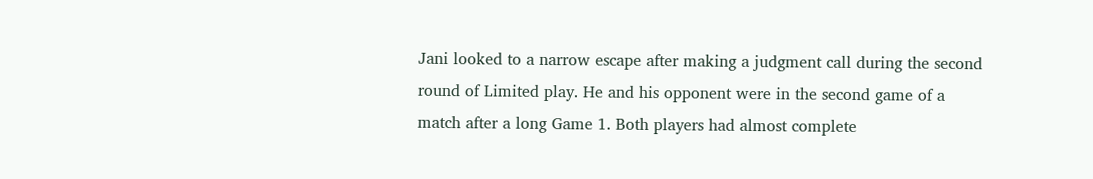Jani looked to a narrow escape after making a judgment call during the second round of Limited play. He and his opponent were in the second game of a match after a long Game 1. Both players had almost complete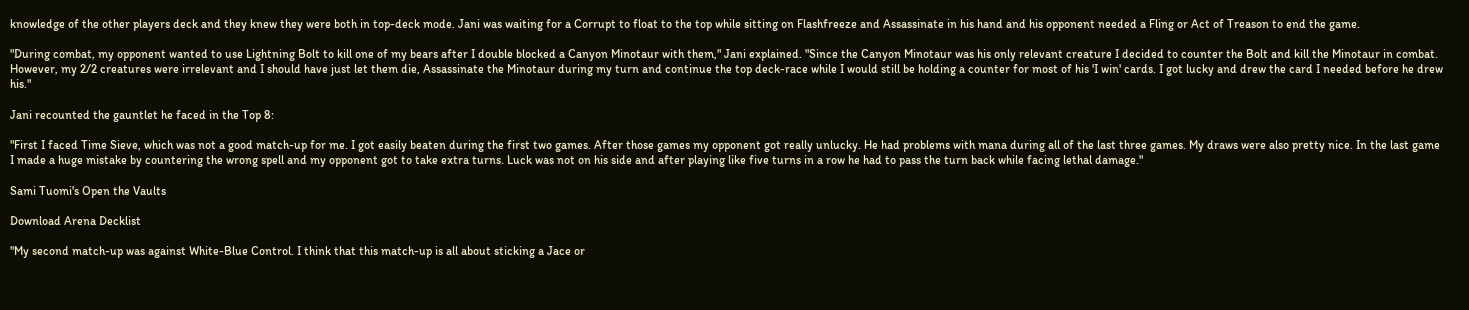knowledge of the other players deck and they knew they were both in top-deck mode. Jani was waiting for a Corrupt to float to the top while sitting on Flashfreeze and Assassinate in his hand and his opponent needed a Fling or Act of Treason to end the game.

"During combat, my opponent wanted to use Lightning Bolt to kill one of my bears after I double blocked a Canyon Minotaur with them," Jani explained. "Since the Canyon Minotaur was his only relevant creature I decided to counter the Bolt and kill the Minotaur in combat. However, my 2/2 creatures were irrelevant and I should have just let them die, Assassinate the Minotaur during my turn and continue the top deck-race while I would still be holding a counter for most of his 'I win' cards. I got lucky and drew the card I needed before he drew his."

Jani recounted the gauntlet he faced in the Top 8:

"First I faced Time Sieve, which was not a good match-up for me. I got easily beaten during the first two games. After those games my opponent got really unlucky. He had problems with mana during all of the last three games. My draws were also pretty nice. In the last game I made a huge mistake by countering the wrong spell and my opponent got to take extra turns. Luck was not on his side and after playing like five turns in a row he had to pass the turn back while facing lethal damage."

Sami Tuomi's Open the Vaults

Download Arena Decklist

"My second match-up was against White-Blue Control. I think that this match-up is all about sticking a Jace or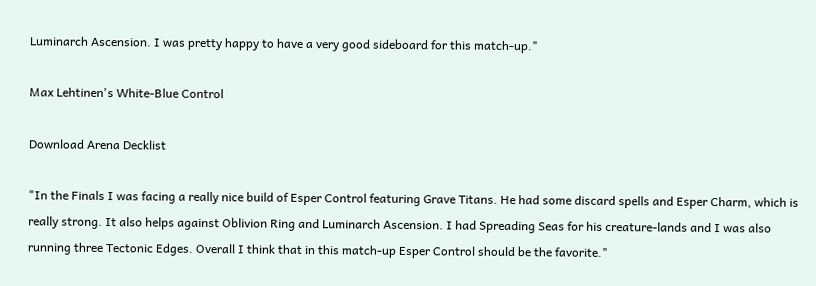Luminarch Ascension. I was pretty happy to have a very good sideboard for this match-up."

Max Lehtinen's White-Blue Control

Download Arena Decklist

"In the Finals I was facing a really nice build of Esper Control featuring Grave Titans. He had some discard spells and Esper Charm, which is really strong. It also helps against Oblivion Ring and Luminarch Ascension. I had Spreading Seas for his creature-lands and I was also running three Tectonic Edges. Overall I think that in this match-up Esper Control should be the favorite."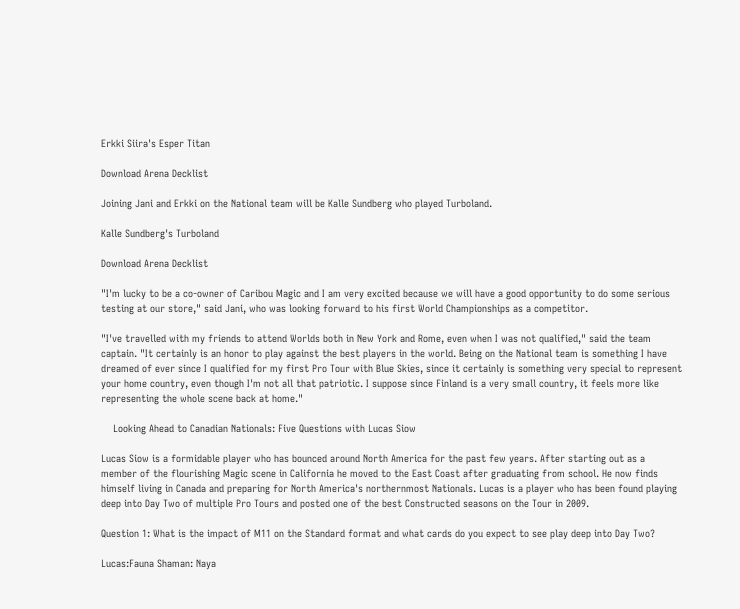Erkki Siira's Esper Titan

Download Arena Decklist

Joining Jani and Erkki on the National team will be Kalle Sundberg who played Turboland.

Kalle Sundberg's Turboland

Download Arena Decklist

"I'm lucky to be a co-owner of Caribou Magic and I am very excited because we will have a good opportunity to do some serious testing at our store," said Jani, who was looking forward to his first World Championships as a competitor.

"I've travelled with my friends to attend Worlds both in New York and Rome, even when I was not qualified," said the team captain. "It certainly is an honor to play against the best players in the world. Being on the National team is something I have dreamed of ever since I qualified for my first Pro Tour with Blue Skies, since it certainly is something very special to represent your home country, even though I'm not all that patriotic. I suppose since Finland is a very small country, it feels more like representing the whole scene back at home."

    Looking Ahead to Canadian Nationals: Five Questions with Lucas Siow

Lucas Siow is a formidable player who has bounced around North America for the past few years. After starting out as a member of the flourishing Magic scene in California he moved to the East Coast after graduating from school. He now finds himself living in Canada and preparing for North America's northernmost Nationals. Lucas is a player who has been found playing deep into Day Two of multiple Pro Tours and posted one of the best Constructed seasons on the Tour in 2009.

Question 1: What is the impact of M11 on the Standard format and what cards do you expect to see play deep into Day Two?

Lucas:Fauna Shaman: Naya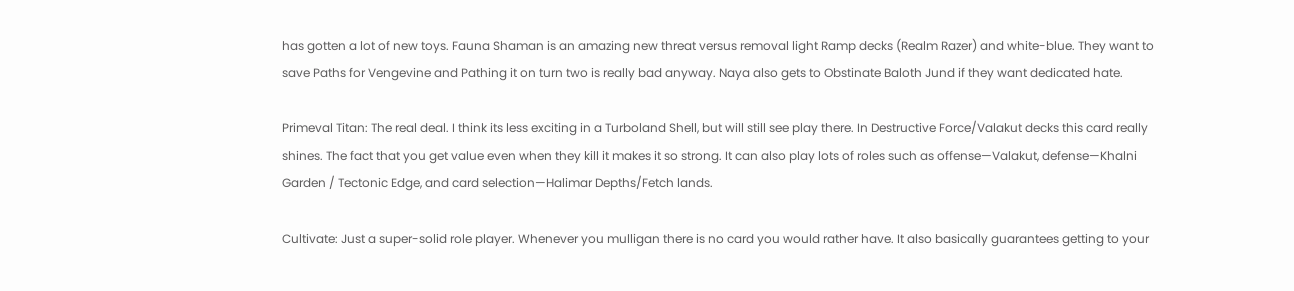has gotten a lot of new toys. Fauna Shaman is an amazing new threat versus removal light Ramp decks (Realm Razer) and white-blue. They want to save Paths for Vengevine and Pathing it on turn two is really bad anyway. Naya also gets to Obstinate Baloth Jund if they want dedicated hate.

Primeval Titan: The real deal. I think its less exciting in a Turboland Shell, but will still see play there. In Destructive Force/Valakut decks this card really shines. The fact that you get value even when they kill it makes it so strong. It can also play lots of roles such as offense—Valakut, defense—Khalni Garden / Tectonic Edge, and card selection—Halimar Depths/Fetch lands.

Cultivate: Just a super-solid role player. Whenever you mulligan there is no card you would rather have. It also basically guarantees getting to your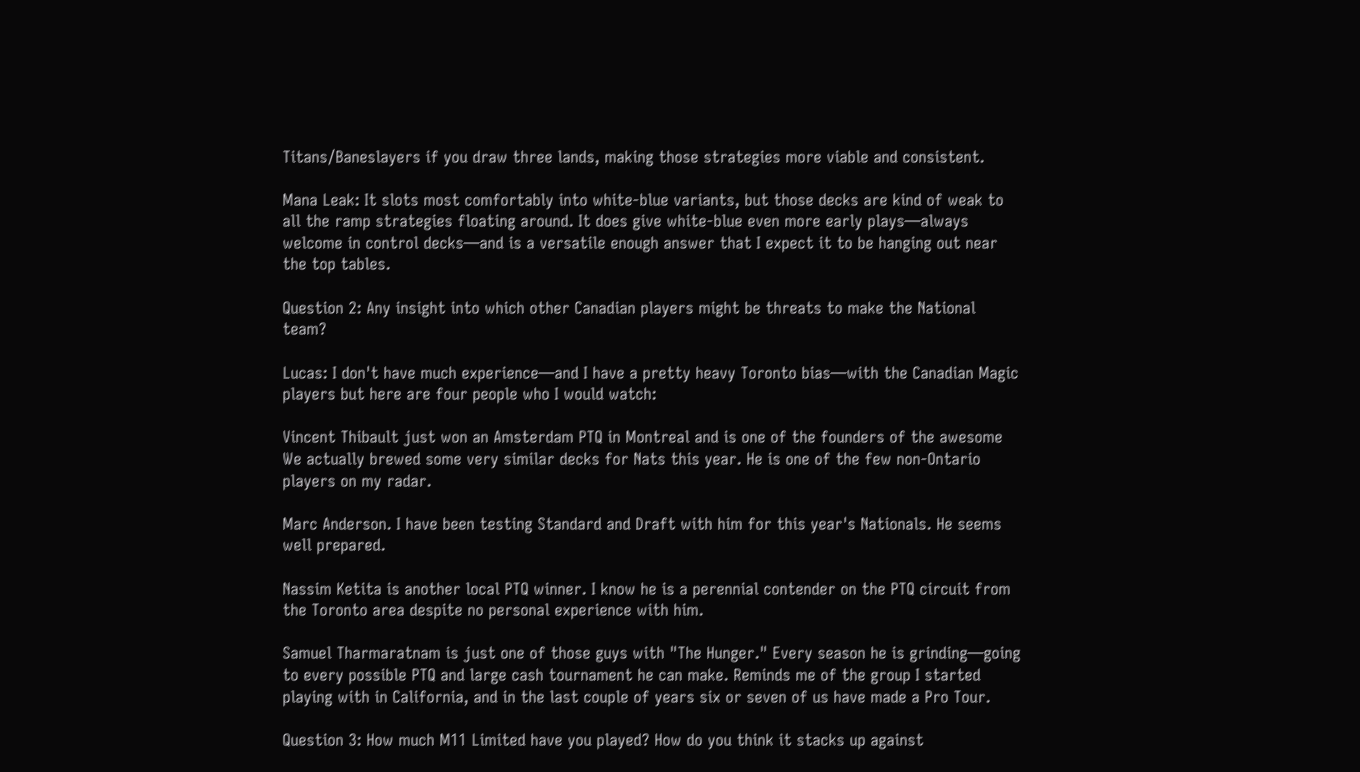Titans/Baneslayers if you draw three lands, making those strategies more viable and consistent.

Mana Leak: It slots most comfortably into white-blue variants, but those decks are kind of weak to all the ramp strategies floating around. It does give white-blue even more early plays—always welcome in control decks—and is a versatile enough answer that I expect it to be hanging out near the top tables.

Question 2: Any insight into which other Canadian players might be threats to make the National team?

Lucas: I don't have much experience—and I have a pretty heavy Toronto bias—with the Canadian Magic players but here are four people who I would watch:

Vincent Thibault just won an Amsterdam PTQ in Montreal and is one of the founders of the awesome We actually brewed some very similar decks for Nats this year. He is one of the few non-Ontario players on my radar.

Marc Anderson. I have been testing Standard and Draft with him for this year's Nationals. He seems well prepared.

Nassim Ketita is another local PTQ winner. I know he is a perennial contender on the PTQ circuit from the Toronto area despite no personal experience with him.

Samuel Tharmaratnam is just one of those guys with "The Hunger." Every season he is grinding—going to every possible PTQ and large cash tournament he can make. Reminds me of the group I started playing with in California, and in the last couple of years six or seven of us have made a Pro Tour.

Question 3: How much M11 Limited have you played? How do you think it stacks up against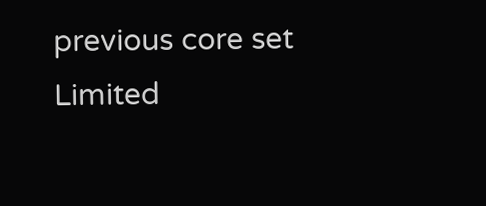previous core set Limited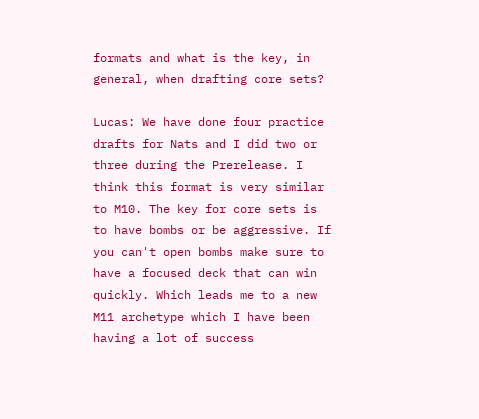formats and what is the key, in general, when drafting core sets?

Lucas: We have done four practice drafts for Nats and I did two or three during the Prerelease. I think this format is very similar to M10. The key for core sets is to have bombs or be aggressive. If you can't open bombs make sure to have a focused deck that can win quickly. Which leads me to a new M11 archetype which I have been having a lot of success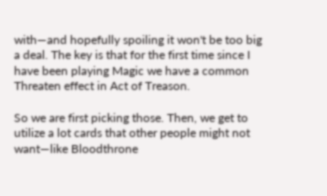with—and hopefully spoiling it won't be too big a deal. The key is that for the first time since I have been playing Magic we have a common Threaten effect in Act of Treason.

So we are first picking those. Then, we get to utilize a lot cards that other people might not want—like Bloodthrone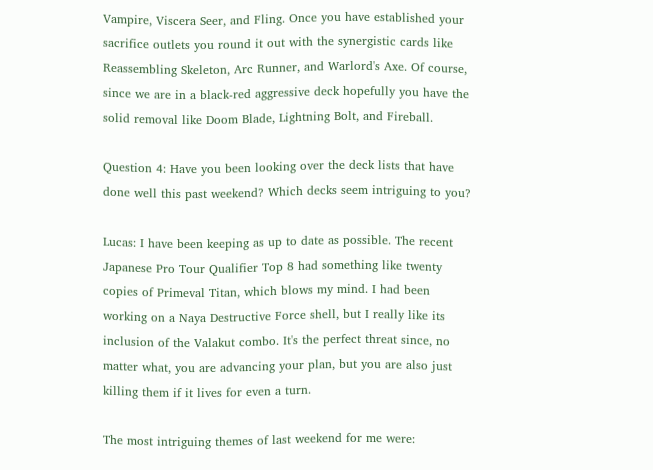Vampire, Viscera Seer, and Fling. Once you have established your sacrifice outlets you round it out with the synergistic cards like Reassembling Skeleton, Arc Runner, and Warlord's Axe. Of course, since we are in a black-red aggressive deck hopefully you have the solid removal like Doom Blade, Lightning Bolt, and Fireball.

Question 4: Have you been looking over the deck lists that have done well this past weekend? Which decks seem intriguing to you?

Lucas: I have been keeping as up to date as possible. The recent Japanese Pro Tour Qualifier Top 8 had something like twenty copies of Primeval Titan, which blows my mind. I had been working on a Naya Destructive Force shell, but I really like its inclusion of the Valakut combo. It's the perfect threat since, no matter what, you are advancing your plan, but you are also just killing them if it lives for even a turn.

The most intriguing themes of last weekend for me were: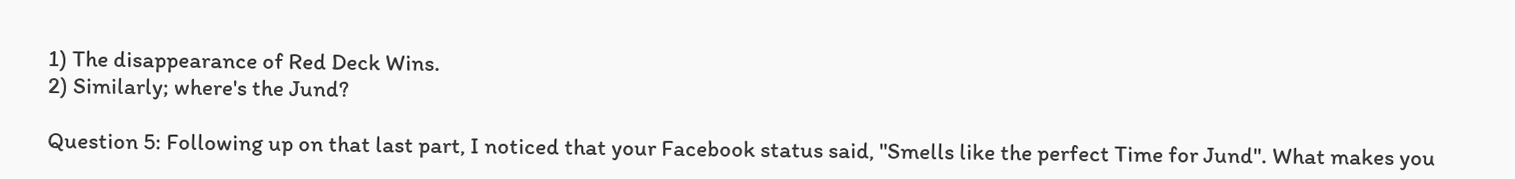1) The disappearance of Red Deck Wins.
2) Similarly; where's the Jund?

Question 5: Following up on that last part, I noticed that your Facebook status said, "Smells like the perfect Time for Jund". What makes you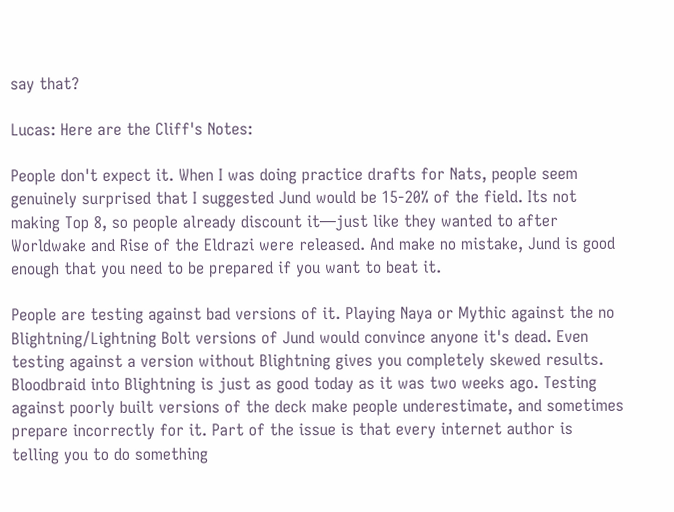say that?

Lucas: Here are the Cliff's Notes:

People don't expect it. When I was doing practice drafts for Nats, people seem genuinely surprised that I suggested Jund would be 15-20% of the field. Its not making Top 8, so people already discount it—just like they wanted to after Worldwake and Rise of the Eldrazi were released. And make no mistake, Jund is good enough that you need to be prepared if you want to beat it.

People are testing against bad versions of it. Playing Naya or Mythic against the no Blightning/Lightning Bolt versions of Jund would convince anyone it's dead. Even testing against a version without Blightning gives you completely skewed results. Bloodbraid into Blightning is just as good today as it was two weeks ago. Testing against poorly built versions of the deck make people underestimate, and sometimes prepare incorrectly for it. Part of the issue is that every internet author is telling you to do something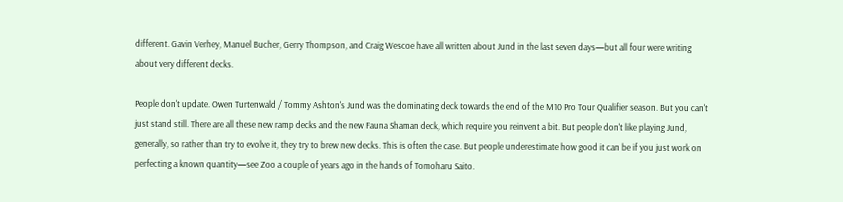different. Gavin Verhey, Manuel Bucher, Gerry Thompson, and Craig Wescoe have all written about Jund in the last seven days—but all four were writing about very different decks.

People don't update. Owen Turtenwald / Tommy Ashton's Jund was the dominating deck towards the end of the M10 Pro Tour Qualifier season. But you can't just stand still. There are all these new ramp decks and the new Fauna Shaman deck, which require you reinvent a bit. But people don't like playing Jund, generally, so rather than try to evolve it, they try to brew new decks. This is often the case. But people underestimate how good it can be if you just work on perfecting a known quantity—see Zoo a couple of years ago in the hands of Tomoharu Saito.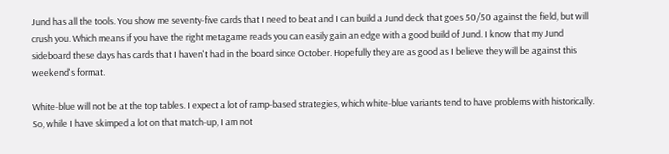Jund has all the tools. You show me seventy-five cards that I need to beat and I can build a Jund deck that goes 50/50 against the field, but will crush you. Which means if you have the right metagame reads you can easily gain an edge with a good build of Jund. I know that my Jund sideboard these days has cards that I haven't had in the board since October. Hopefully they are as good as I believe they will be against this weekend's format.

White-blue will not be at the top tables. I expect a lot of ramp-based strategies, which white-blue variants tend to have problems with historically. So, while I have skimped a lot on that match-up, I am not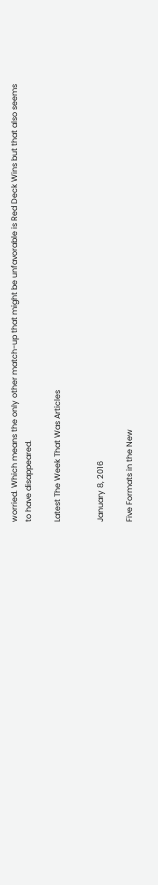worried. Which means the only other match-up that might be unfavorable is Red Deck Wins but that also seems to have disappeared.

Latest The Week That Was Articles


January 8, 2016

Five Formats in the New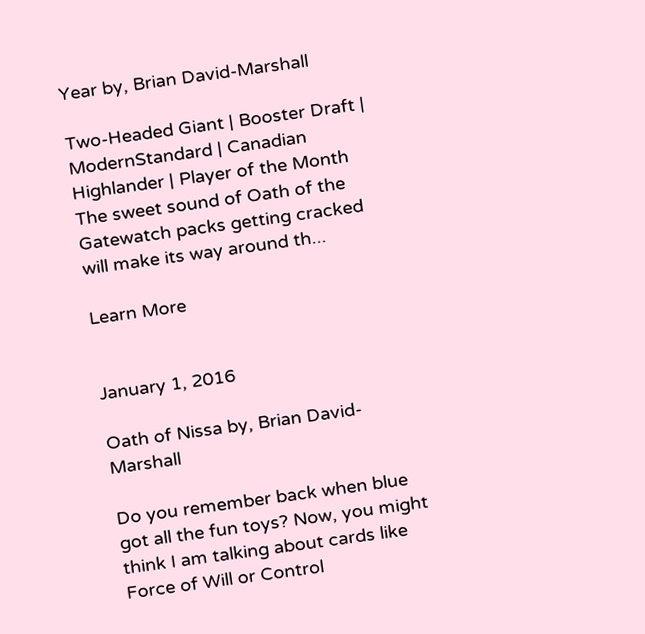Year by, Brian David-Marshall

Two-Headed Giant | Booster Draft | ModernStandard | Canadian Highlander | Player of the Month The sweet sound of Oath of the Gatewatch packs getting cracked will make its way around th...

Learn More


January 1, 2016

Oath of Nissa by, Brian David-Marshall

Do you remember back when blue got all the fun toys? Now, you might think I am talking about cards like Force of Will or Control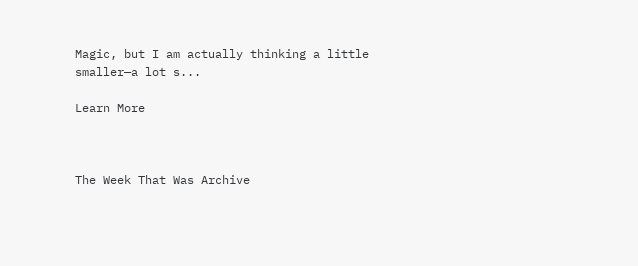Magic, but I am actually thinking a little smaller—a lot s...

Learn More



The Week That Was Archive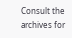Consult the archives for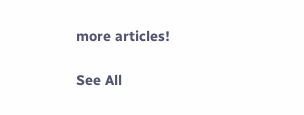more articles!

See All